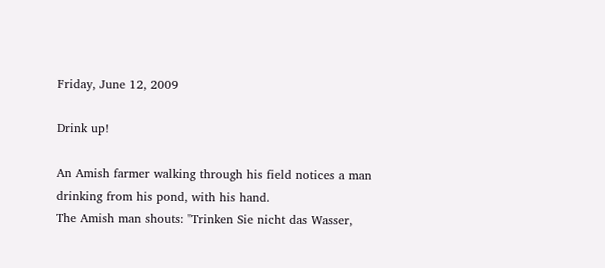Friday, June 12, 2009

Drink up!

An Amish farmer walking through his field notices a man drinking from his pond, with his hand.
The Amish man shouts: "Trinken Sie nicht das Wasser,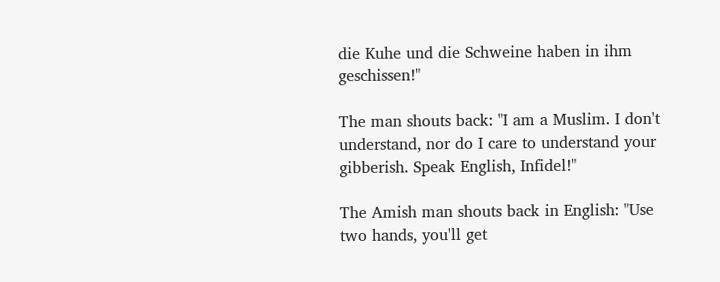die Kuhe und die Schweine haben in ihm geschissen!"

The man shouts back: "I am a Muslim. I don't understand, nor do I care to understand your gibberish. Speak English, Infidel!"

The Amish man shouts back in English: "Use two hands, you'll get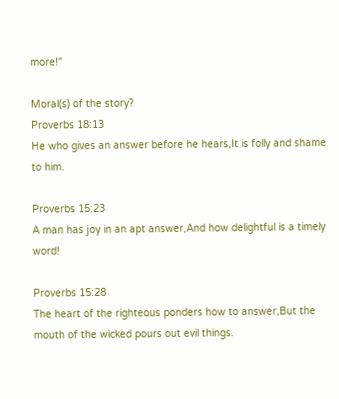more!"

Moral(s) of the story?
Proverbs 18:13
He who gives an answer before he hears,It is folly and shame to him.

Proverbs 15:23
A man has joy in an apt answer,And how delightful is a timely word!

Proverbs 15:28
The heart of the righteous ponders how to answer,But the mouth of the wicked pours out evil things.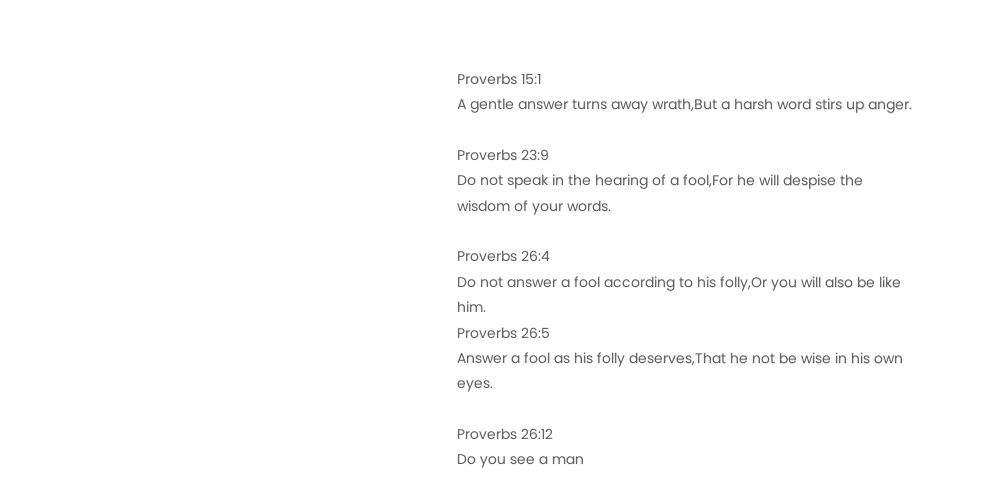Proverbs 15:1
A gentle answer turns away wrath,But a harsh word stirs up anger.

Proverbs 23:9
Do not speak in the hearing of a fool,For he will despise the wisdom of your words.

Proverbs 26:4
Do not answer a fool according to his folly,Or you will also be like him.
Proverbs 26:5
Answer a fool as his folly deserves,That he not be wise in his own eyes.

Proverbs 26:12
Do you see a man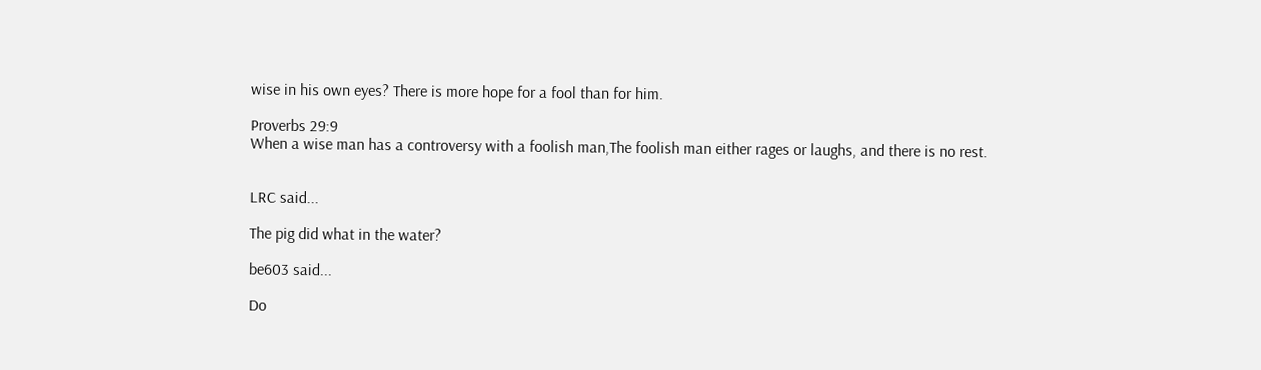wise in his own eyes? There is more hope for a fool than for him.

Proverbs 29:9
When a wise man has a controversy with a foolish man,The foolish man either rages or laughs, and there is no rest.


LRC said...

The pig did what in the water?

be603 said...

Do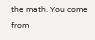the math. You come from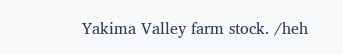Yakima Valley farm stock. /heh